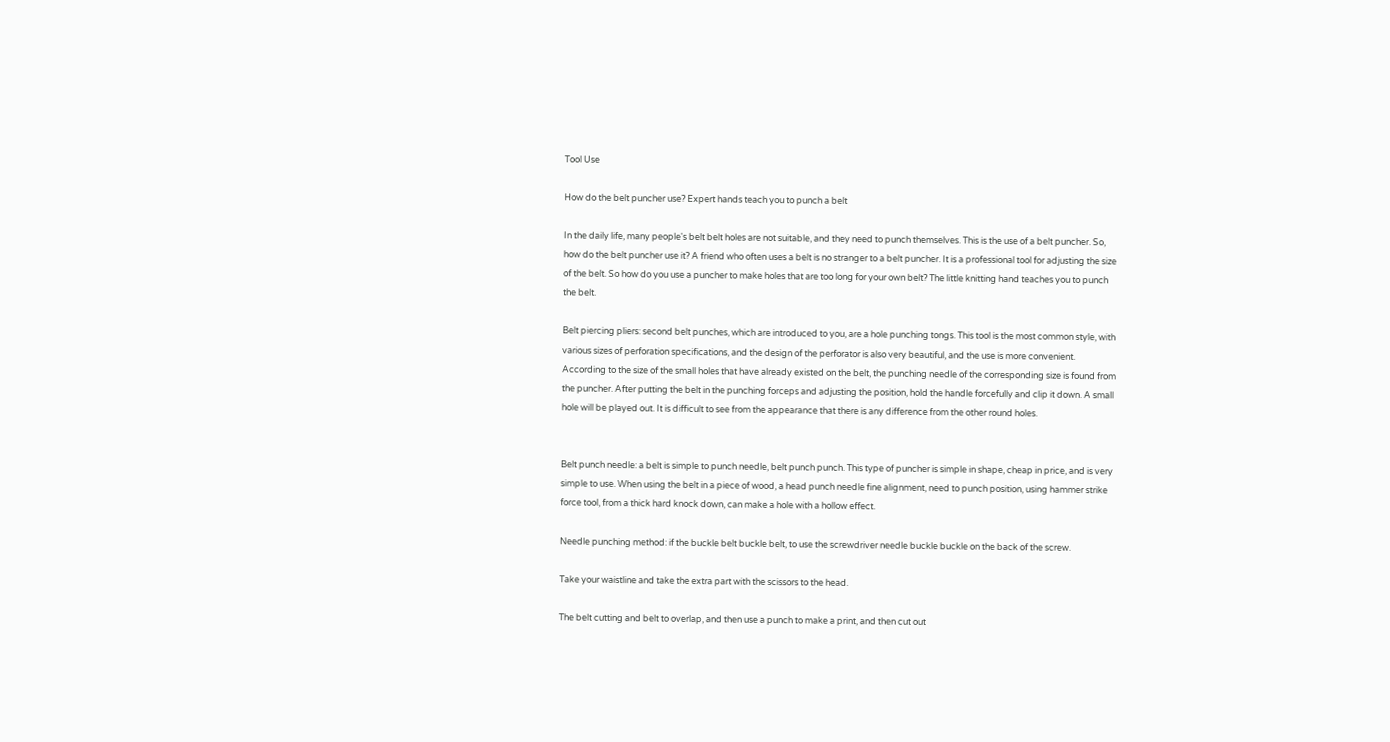Tool Use

How do the belt puncher use? Expert hands teach you to punch a belt

In the daily life, many people's belt belt holes are not suitable, and they need to punch themselves. This is the use of a belt puncher. So, how do the belt puncher use it? A friend who often uses a belt is no stranger to a belt puncher. It is a professional tool for adjusting the size of the belt. So how do you use a puncher to make holes that are too long for your own belt? The little knitting hand teaches you to punch the belt.

Belt piercing pliers: second belt punches, which are introduced to you, are a hole punching tongs. This tool is the most common style, with various sizes of perforation specifications, and the design of the perforator is also very beautiful, and the use is more convenient. According to the size of the small holes that have already existed on the belt, the punching needle of the corresponding size is found from the puncher. After putting the belt in the punching forceps and adjusting the position, hold the handle forcefully and clip it down. A small hole will be played out. It is difficult to see from the appearance that there is any difference from the other round holes.


Belt punch needle: a belt is simple to punch needle, belt punch punch. This type of puncher is simple in shape, cheap in price, and is very simple to use. When using the belt in a piece of wood, a head punch needle fine alignment, need to punch position, using hammer strike force tool, from a thick hard knock down, can make a hole with a hollow effect.

Needle punching method: if the buckle belt buckle belt, to use the screwdriver needle buckle buckle on the back of the screw.

Take your waistline and take the extra part with the scissors to the head.

The belt cutting and belt to overlap, and then use a punch to make a print, and then cut out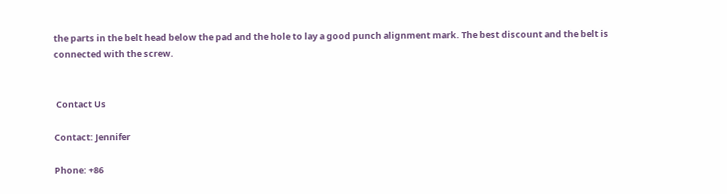the parts in the belt head below the pad and the hole to lay a good punch alignment mark. The best discount and the belt is connected with the screw.


 Contact Us

Contact: Jennifer

Phone: +86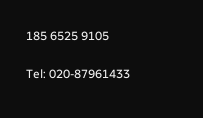185 6525 9105

Tel: 020-87961433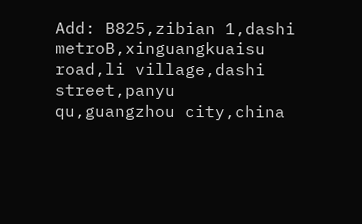Add: B825,zibian 1,dashi metroB,xinguangkuaisu road,li village,dashi street,panyu qu,guangzhou city,china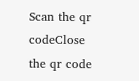Scan the qr codeClose
the qr code